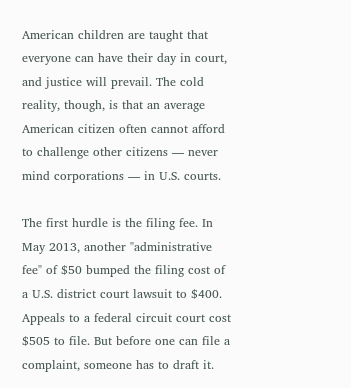American children are taught that everyone can have their day in court, and justice will prevail. The cold reality, though, is that an average American citizen often cannot afford to challenge other citizens — never mind corporations — in U.S. courts.

The first hurdle is the filing fee. In May 2013, another "administrative fee" of $50 bumped the filing cost of a U.S. district court lawsuit to $400. Appeals to a federal circuit court cost $505 to file. But before one can file a complaint, someone has to draft it.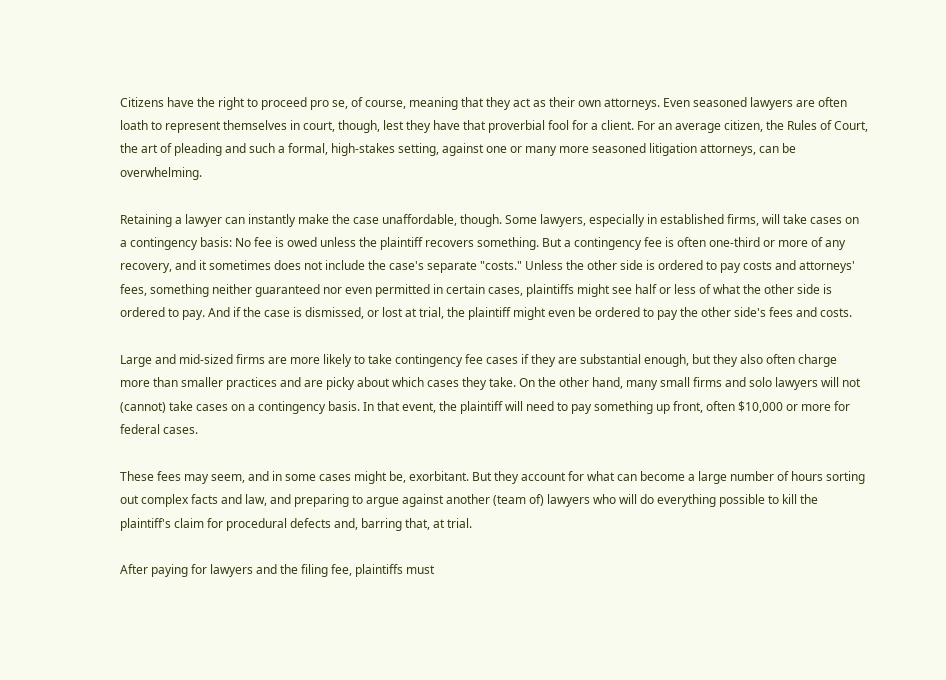Citizens have the right to proceed pro se, of course, meaning that they act as their own attorneys. Even seasoned lawyers are often loath to represent themselves in court, though, lest they have that proverbial fool for a client. For an average citizen, the Rules of Court, the art of pleading and such a formal, high-stakes setting, against one or many more seasoned litigation attorneys, can be overwhelming.

Retaining a lawyer can instantly make the case unaffordable, though. Some lawyers, especially in established firms, will take cases on a contingency basis: No fee is owed unless the plaintiff recovers something. But a contingency fee is often one-third or more of any recovery, and it sometimes does not include the case's separate "costs." Unless the other side is ordered to pay costs and attorneys' fees, something neither guaranteed nor even permitted in certain cases, plaintiffs might see half or less of what the other side is ordered to pay. And if the case is dismissed, or lost at trial, the plaintiff might even be ordered to pay the other side's fees and costs.

Large and mid-sized firms are more likely to take contingency fee cases if they are substantial enough, but they also often charge more than smaller practices and are picky about which cases they take. On the other hand, many small firms and solo lawyers will not (cannot) take cases on a contingency basis. In that event, the plaintiff will need to pay something up front, often $10,000 or more for federal cases.

These fees may seem, and in some cases might be, exorbitant. But they account for what can become a large number of hours sorting out complex facts and law, and preparing to argue against another (team of) lawyers who will do everything possible to kill the plaintiff's claim for procedural defects and, barring that, at trial.

After paying for lawyers and the filing fee, plaintiffs must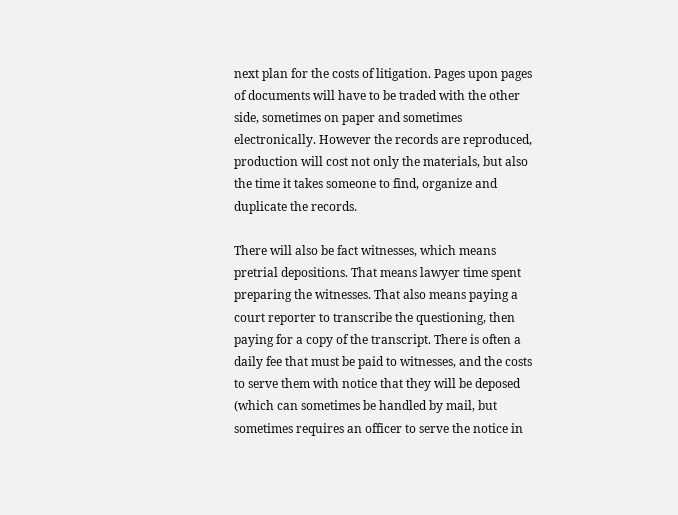next plan for the costs of litigation. Pages upon pages of documents will have to be traded with the other side, sometimes on paper and sometimes electronically. However the records are reproduced, production will cost not only the materials, but also the time it takes someone to find, organize and duplicate the records.

There will also be fact witnesses, which means pretrial depositions. That means lawyer time spent preparing the witnesses. That also means paying a court reporter to transcribe the questioning, then paying for a copy of the transcript. There is often a daily fee that must be paid to witnesses, and the costs to serve them with notice that they will be deposed (which can sometimes be handled by mail, but sometimes requires an officer to serve the notice in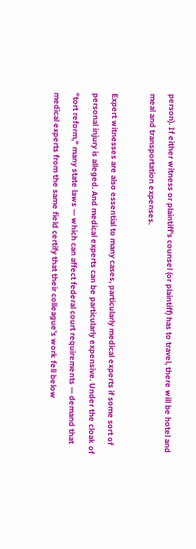person). If either witness or plaintiff's counsel (or plaintiff) has to travel, there will be hotel and meal and transportation expenses.

Expert witnesses are also essential to many cases, particularly medical experts if some sort of personal injury is alleged. And medical experts can be particularly expensive. Under the cloak of "tort reform," many state laws — which can affect federal court requirements — demand that medical experts from the same field certify that their colleague's work fell below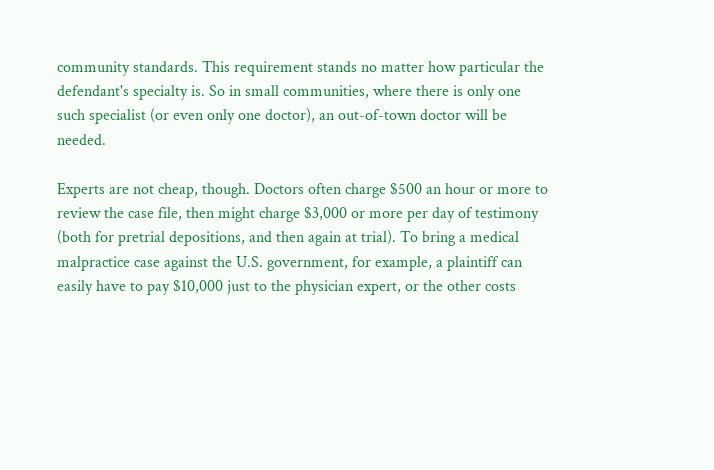community standards. This requirement stands no matter how particular the defendant's specialty is. So in small communities, where there is only one such specialist (or even only one doctor), an out-of-town doctor will be needed.

Experts are not cheap, though. Doctors often charge $500 an hour or more to review the case file, then might charge $3,000 or more per day of testimony (both for pretrial depositions, and then again at trial). To bring a medical malpractice case against the U.S. government, for example, a plaintiff can easily have to pay $10,000 just to the physician expert, or the other costs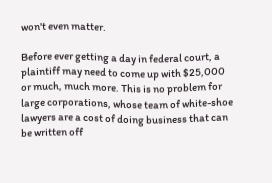won't even matter.

Before ever getting a day in federal court, a plaintiff may need to come up with $25,000 or much, much more. This is no problem for large corporations, whose team of white-shoe lawyers are a cost of doing business that can be written off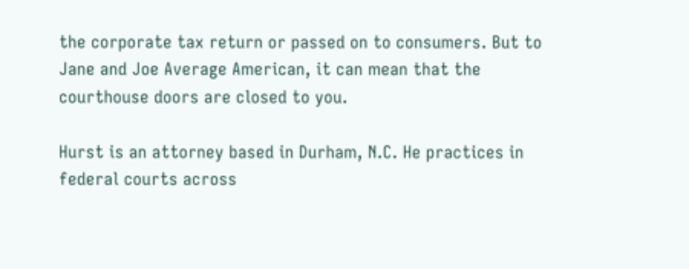the corporate tax return or passed on to consumers. But to Jane and Joe Average American, it can mean that the courthouse doors are closed to you.

Hurst is an attorney based in Durham, N.C. He practices in federal courts across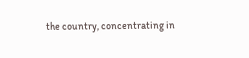the country, concentrating in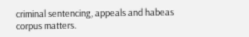criminal sentencing, appeals and habeas corpus matters.